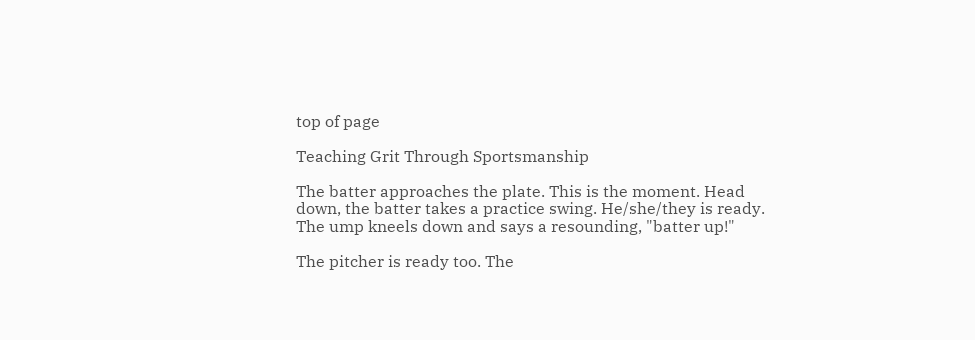top of page

Teaching Grit Through Sportsmanship

The batter approaches the plate. This is the moment. Head down, the batter takes a practice swing. He/she/they is ready. The ump kneels down and says a resounding, "batter up!"

The pitcher is ready too. The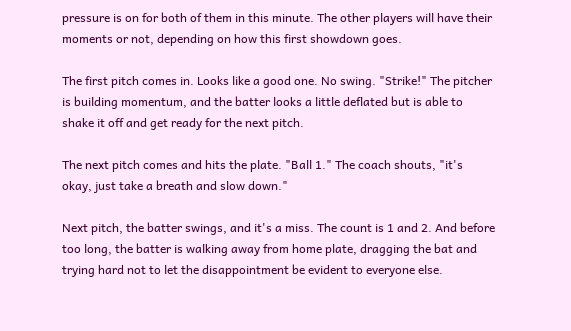pressure is on for both of them in this minute. The other players will have their moments or not, depending on how this first showdown goes.

The first pitch comes in. Looks like a good one. No swing. "Strike!" The pitcher is building momentum, and the batter looks a little deflated but is able to shake it off and get ready for the next pitch.

The next pitch comes and hits the plate. "Ball 1." The coach shouts, "it's okay, just take a breath and slow down."

Next pitch, the batter swings, and it's a miss. The count is 1 and 2. And before too long, the batter is walking away from home plate, dragging the bat and trying hard not to let the disappointment be evident to everyone else.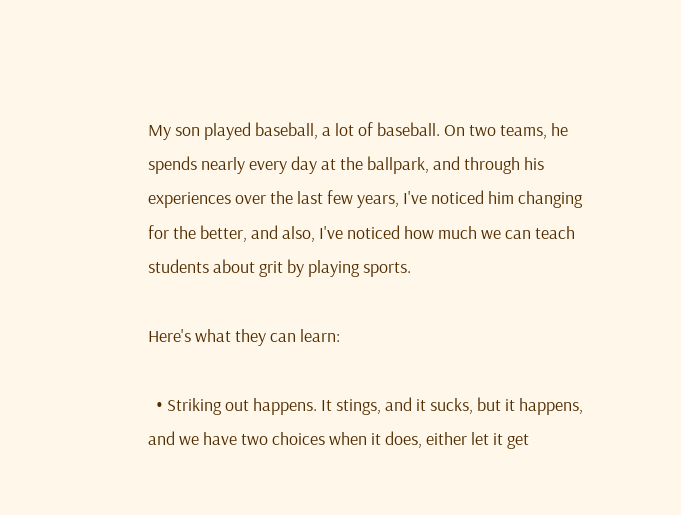My son played baseball, a lot of baseball. On two teams, he spends nearly every day at the ballpark, and through his experiences over the last few years, I've noticed him changing for the better, and also, I've noticed how much we can teach students about grit by playing sports.

Here's what they can learn:

  • Striking out happens. It stings, and it sucks, but it happens, and we have two choices when it does, either let it get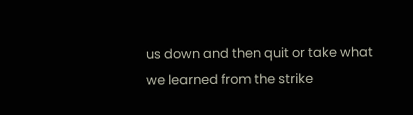us down and then quit or take what we learned from the strike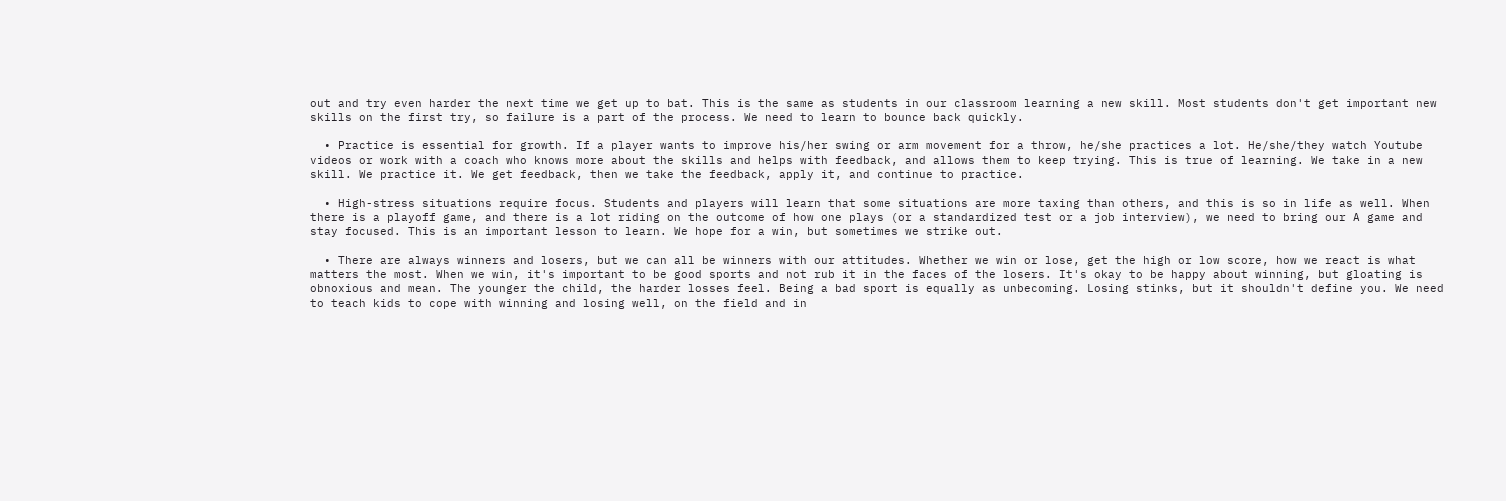out and try even harder the next time we get up to bat. This is the same as students in our classroom learning a new skill. Most students don't get important new skills on the first try, so failure is a part of the process. We need to learn to bounce back quickly.

  • Practice is essential for growth. If a player wants to improve his/her swing or arm movement for a throw, he/she practices a lot. He/she/they watch Youtube videos or work with a coach who knows more about the skills and helps with feedback, and allows them to keep trying. This is true of learning. We take in a new skill. We practice it. We get feedback, then we take the feedback, apply it, and continue to practice.

  • High-stress situations require focus. Students and players will learn that some situations are more taxing than others, and this is so in life as well. When there is a playoff game, and there is a lot riding on the outcome of how one plays (or a standardized test or a job interview), we need to bring our A game and stay focused. This is an important lesson to learn. We hope for a win, but sometimes we strike out.

  • There are always winners and losers, but we can all be winners with our attitudes. Whether we win or lose, get the high or low score, how we react is what matters the most. When we win, it's important to be good sports and not rub it in the faces of the losers. It's okay to be happy about winning, but gloating is obnoxious and mean. The younger the child, the harder losses feel. Being a bad sport is equally as unbecoming. Losing stinks, but it shouldn't define you. We need to teach kids to cope with winning and losing well, on the field and in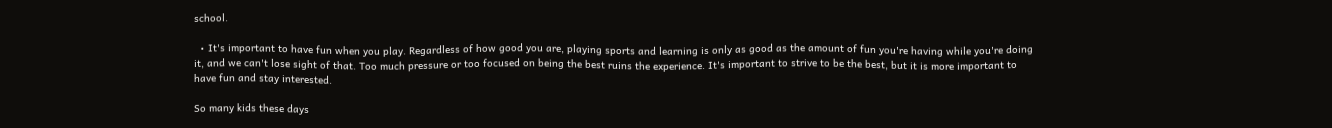school.

  • It's important to have fun when you play. Regardless of how good you are, playing sports and learning is only as good as the amount of fun you're having while you're doing it, and we can't lose sight of that. Too much pressure or too focused on being the best ruins the experience. It's important to strive to be the best, but it is more important to have fun and stay interested.

So many kids these days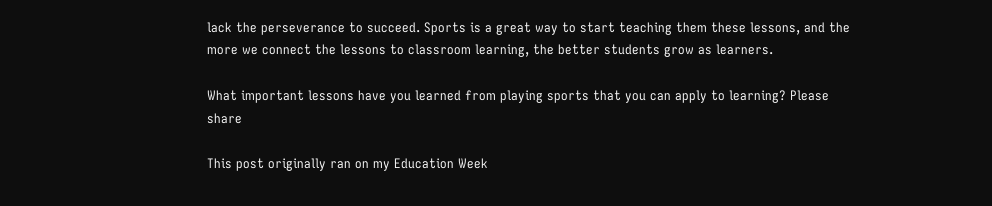lack the perseverance to succeed. Sports is a great way to start teaching them these lessons, and the more we connect the lessons to classroom learning, the better students grow as learners.

What important lessons have you learned from playing sports that you can apply to learning? Please share

This post originally ran on my Education Week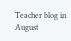Teacher blog in August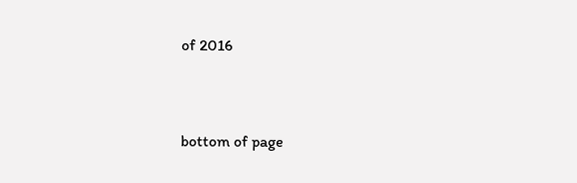of 2016


bottom of page